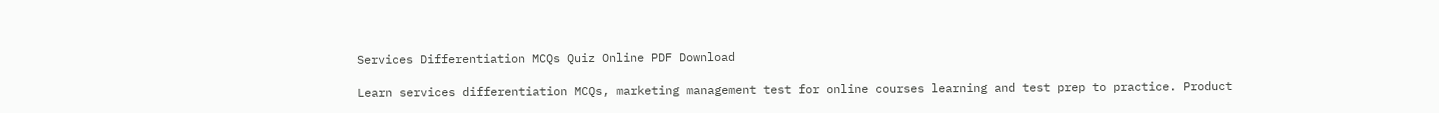Services Differentiation MCQs Quiz Online PDF Download

Learn services differentiation MCQs, marketing management test for online courses learning and test prep to practice. Product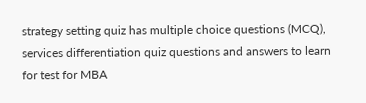strategy setting quiz has multiple choice questions (MCQ), services differentiation quiz questions and answers to learn for test for MBA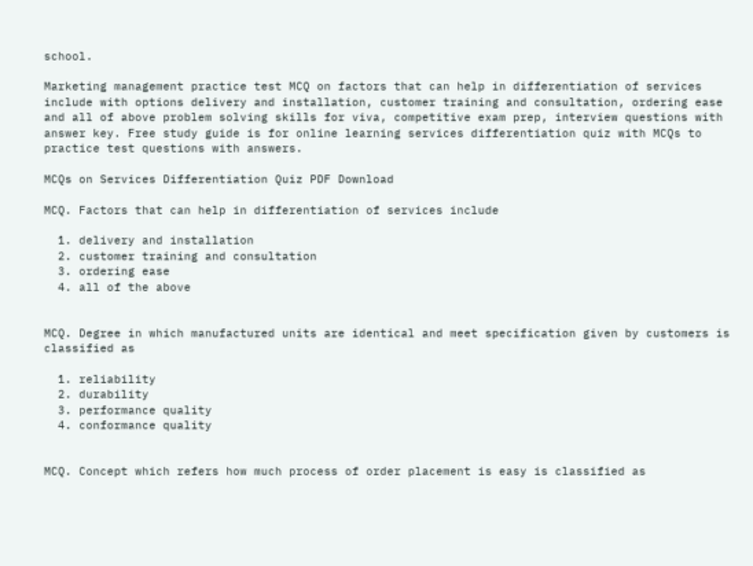school.

Marketing management practice test MCQ on factors that can help in differentiation of services include with options delivery and installation, customer training and consultation, ordering ease and all of above problem solving skills for viva, competitive exam prep, interview questions with answer key. Free study guide is for online learning services differentiation quiz with MCQs to practice test questions with answers.

MCQs on Services Differentiation Quiz PDF Download

MCQ. Factors that can help in differentiation of services include

  1. delivery and installation
  2. customer training and consultation
  3. ordering ease
  4. all of the above


MCQ. Degree in which manufactured units are identical and meet specification given by customers is classified as

  1. reliability
  2. durability
  3. performance quality
  4. conformance quality


MCQ. Concept which refers how much process of order placement is easy is classified as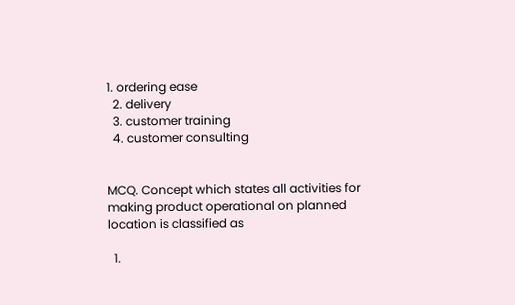1. ordering ease
  2. delivery
  3. customer training
  4. customer consulting


MCQ. Concept which states all activities for making product operational on planned location is classified as

  1.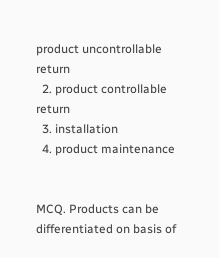product uncontrollable return
  2. product controllable return
  3. installation
  4. product maintenance


MCQ. Products can be differentiated on basis of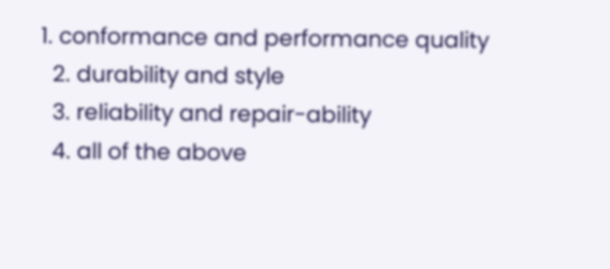1. conformance and performance quality
  2. durability and style
  3. reliability and repair-ability
  4. all of the above